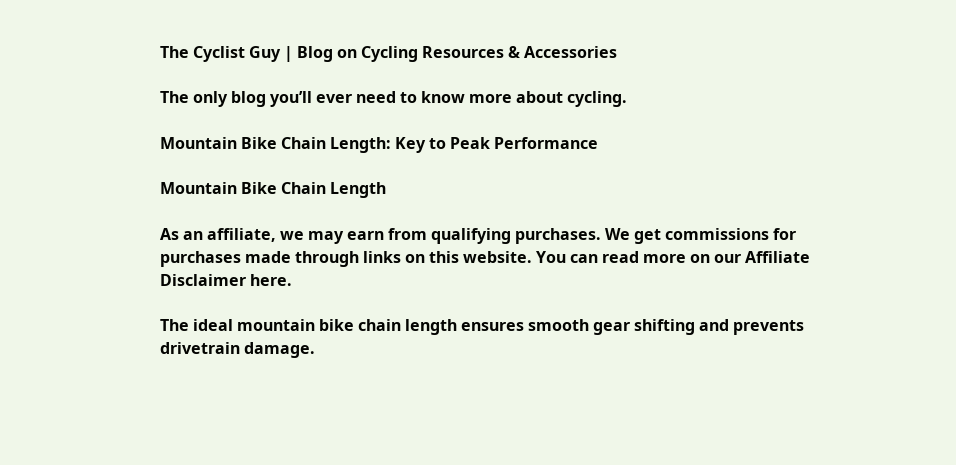The Cyclist Guy | Blog on Cycling Resources & Accessories

The only blog you’ll ever need to know more about cycling.

Mountain Bike Chain Length: Key to Peak Performance

Mountain Bike Chain Length

As an affiliate, we may earn from qualifying purchases. We get commissions for purchases made through links on this website. You can read more on our Affiliate Disclaimer here.

The ideal mountain bike chain length ensures smooth gear shifting and prevents drivetrain damage.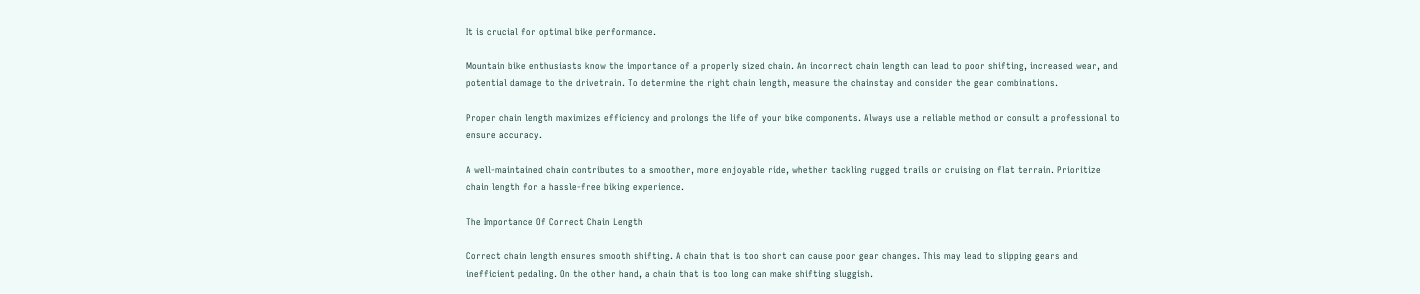It is crucial for optimal bike performance.

Mountain bike enthusiasts know the importance of a properly sized chain. An incorrect chain length can lead to poor shifting, increased wear, and potential damage to the drivetrain. To determine the right chain length, measure the chainstay and consider the gear combinations.

Proper chain length maximizes efficiency and prolongs the life of your bike components. Always use a reliable method or consult a professional to ensure accuracy.

A well-maintained chain contributes to a smoother, more enjoyable ride, whether tackling rugged trails or cruising on flat terrain. Prioritize chain length for a hassle-free biking experience.

The Importance Of Correct Chain Length

Correct chain length ensures smooth shifting. A chain that is too short can cause poor gear changes. This may lead to slipping gears and inefficient pedaling. On the other hand, a chain that is too long can make shifting sluggish.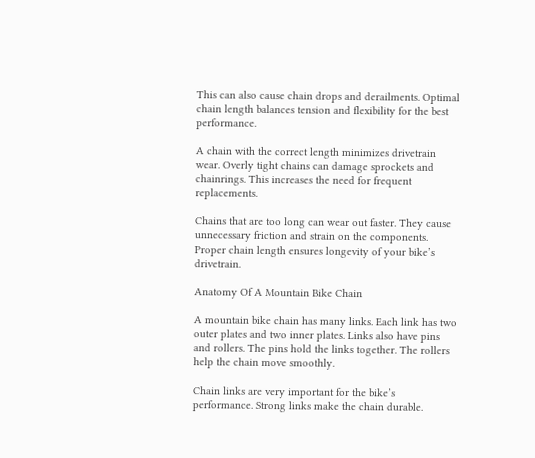This can also cause chain drops and derailments. Optimal chain length balances tension and flexibility for the best performance.

A chain with the correct length minimizes drivetrain wear. Overly tight chains can damage sprockets and chainrings. This increases the need for frequent replacements.

Chains that are too long can wear out faster. They cause unnecessary friction and strain on the components. Proper chain length ensures longevity of your bike’s drivetrain.

Anatomy Of A Mountain Bike Chain

A mountain bike chain has many links. Each link has two outer plates and two inner plates. Links also have pins and rollers. The pins hold the links together. The rollers help the chain move smoothly.

Chain links are very important for the bike’s performance. Strong links make the chain durable.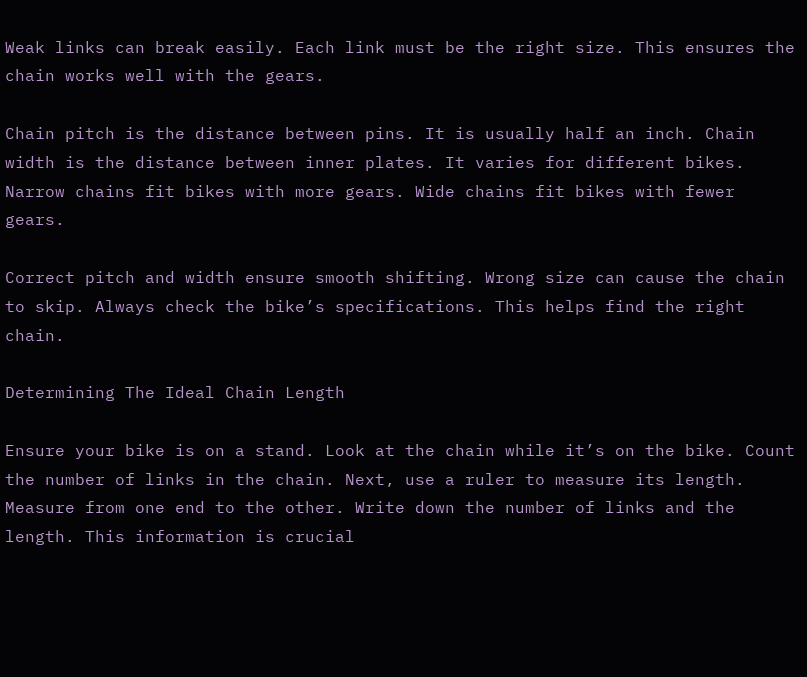Weak links can break easily. Each link must be the right size. This ensures the chain works well with the gears.

Chain pitch is the distance between pins. It is usually half an inch. Chain width is the distance between inner plates. It varies for different bikes. Narrow chains fit bikes with more gears. Wide chains fit bikes with fewer gears.

Correct pitch and width ensure smooth shifting. Wrong size can cause the chain to skip. Always check the bike’s specifications. This helps find the right chain.

Determining The Ideal Chain Length

Ensure your bike is on a stand. Look at the chain while it’s on the bike. Count the number of links in the chain. Next, use a ruler to measure its length. Measure from one end to the other. Write down the number of links and the length. This information is crucial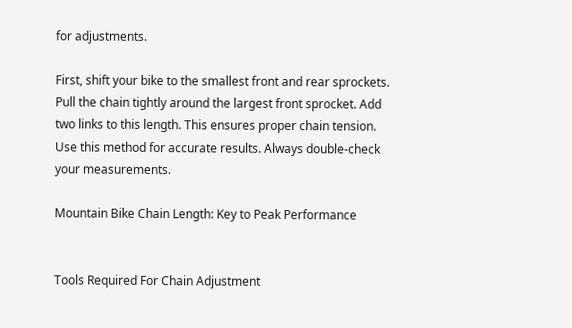for adjustments.

First, shift your bike to the smallest front and rear sprockets. Pull the chain tightly around the largest front sprocket. Add two links to this length. This ensures proper chain tension. Use this method for accurate results. Always double-check your measurements.

Mountain Bike Chain Length: Key to Peak Performance


Tools Required For Chain Adjustment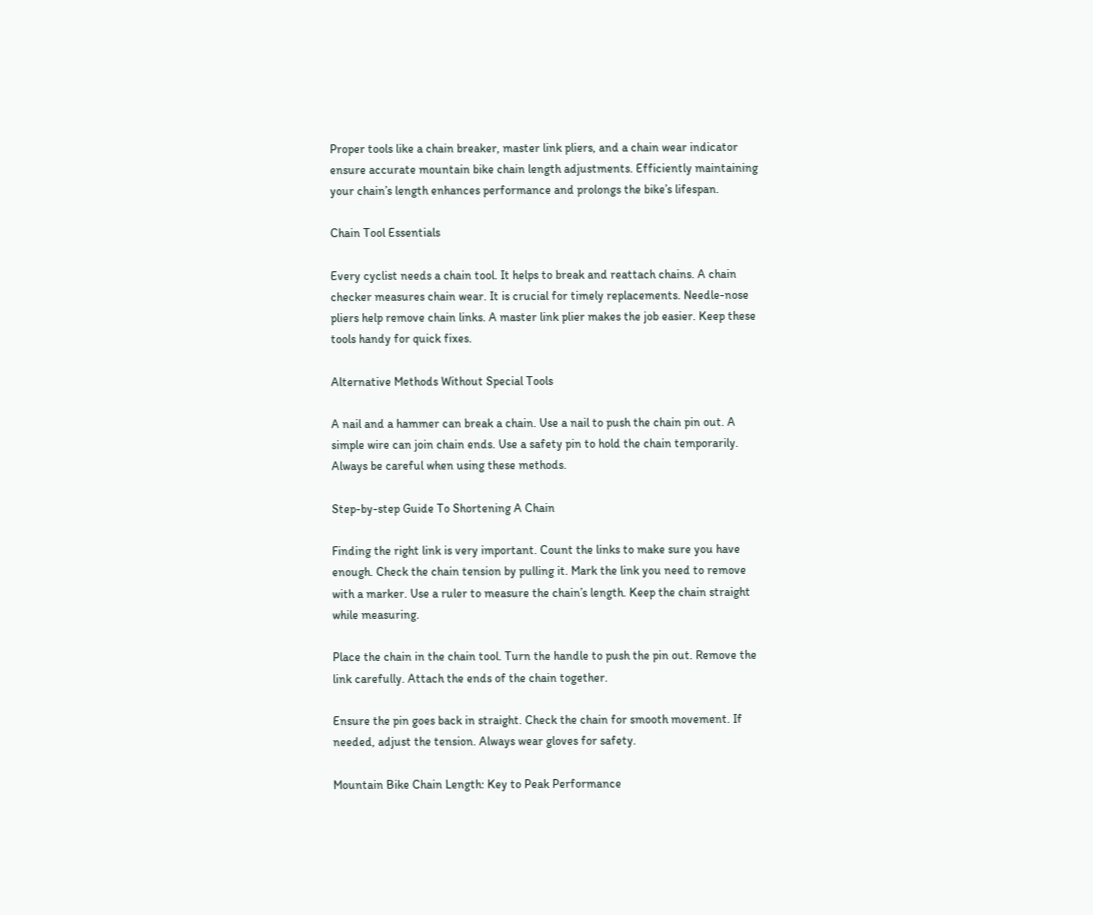Proper tools like a chain breaker, master link pliers, and a chain wear indicator ensure accurate mountain bike chain length adjustments. Efficiently maintaining your chain’s length enhances performance and prolongs the bike’s lifespan.

Chain Tool Essentials

Every cyclist needs a chain tool. It helps to break and reattach chains. A chain checker measures chain wear. It is crucial for timely replacements. Needle-nose pliers help remove chain links. A master link plier makes the job easier. Keep these tools handy for quick fixes.

Alternative Methods Without Special Tools

A nail and a hammer can break a chain. Use a nail to push the chain pin out. A simple wire can join chain ends. Use a safety pin to hold the chain temporarily. Always be careful when using these methods.

Step-by-step Guide To Shortening A Chain

Finding the right link is very important. Count the links to make sure you have enough. Check the chain tension by pulling it. Mark the link you need to remove with a marker. Use a ruler to measure the chain’s length. Keep the chain straight while measuring.

Place the chain in the chain tool. Turn the handle to push the pin out. Remove the link carefully. Attach the ends of the chain together.

Ensure the pin goes back in straight. Check the chain for smooth movement. If needed, adjust the tension. Always wear gloves for safety.

Mountain Bike Chain Length: Key to Peak Performance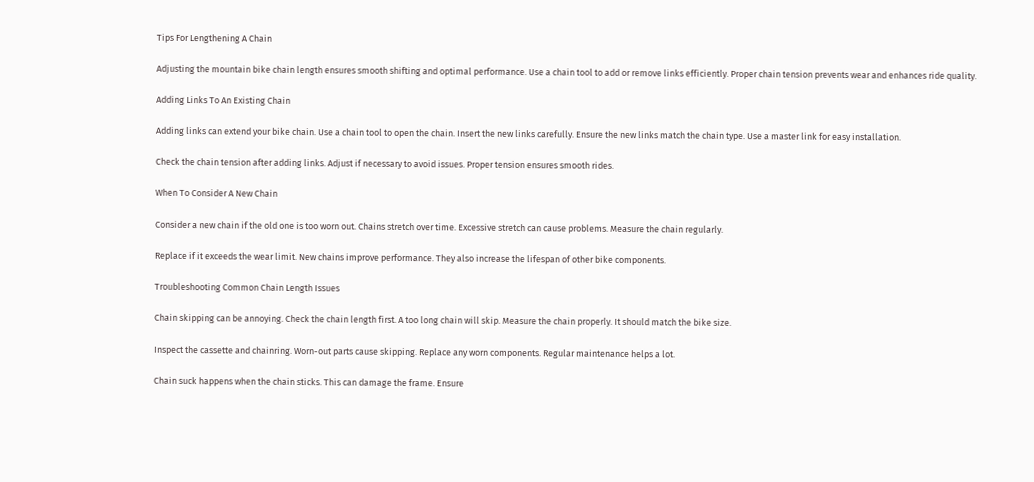Tips For Lengthening A Chain

Adjusting the mountain bike chain length ensures smooth shifting and optimal performance. Use a chain tool to add or remove links efficiently. Proper chain tension prevents wear and enhances ride quality.

Adding Links To An Existing Chain

Adding links can extend your bike chain. Use a chain tool to open the chain. Insert the new links carefully. Ensure the new links match the chain type. Use a master link for easy installation.

Check the chain tension after adding links. Adjust if necessary to avoid issues. Proper tension ensures smooth rides.

When To Consider A New Chain

Consider a new chain if the old one is too worn out. Chains stretch over time. Excessive stretch can cause problems. Measure the chain regularly.

Replace if it exceeds the wear limit. New chains improve performance. They also increase the lifespan of other bike components.

Troubleshooting Common Chain Length Issues

Chain skipping can be annoying. Check the chain length first. A too long chain will skip. Measure the chain properly. It should match the bike size.

Inspect the cassette and chainring. Worn-out parts cause skipping. Replace any worn components. Regular maintenance helps a lot.

Chain suck happens when the chain sticks. This can damage the frame. Ensure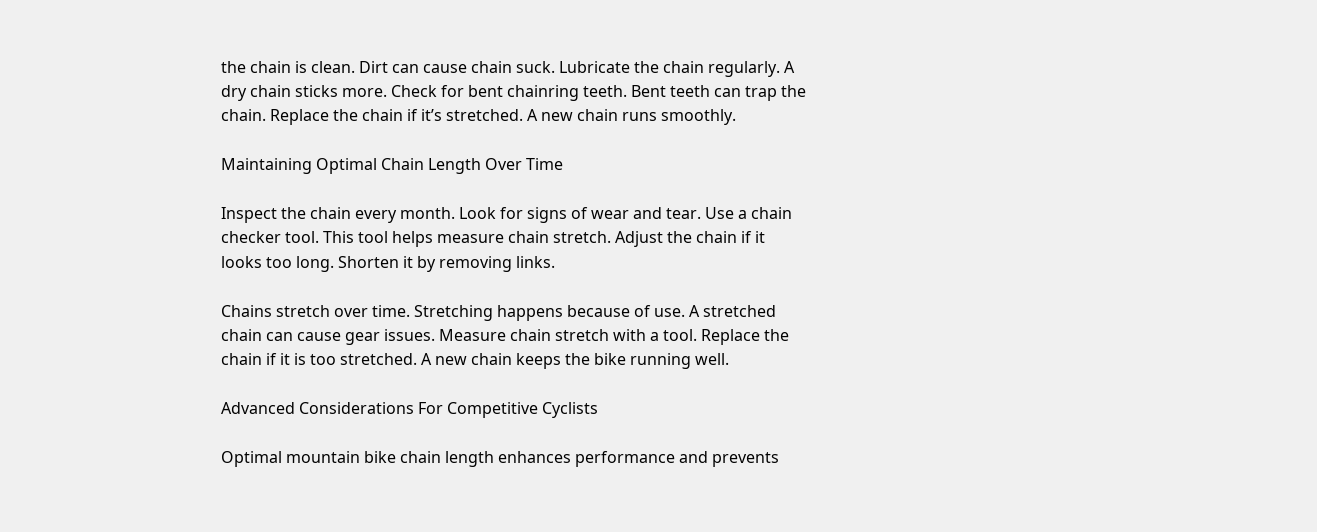the chain is clean. Dirt can cause chain suck. Lubricate the chain regularly. A dry chain sticks more. Check for bent chainring teeth. Bent teeth can trap the chain. Replace the chain if it’s stretched. A new chain runs smoothly.

Maintaining Optimal Chain Length Over Time

Inspect the chain every month. Look for signs of wear and tear. Use a chain checker tool. This tool helps measure chain stretch. Adjust the chain if it looks too long. Shorten it by removing links.

Chains stretch over time. Stretching happens because of use. A stretched chain can cause gear issues. Measure chain stretch with a tool. Replace the chain if it is too stretched. A new chain keeps the bike running well.

Advanced Considerations For Competitive Cyclists

Optimal mountain bike chain length enhances performance and prevents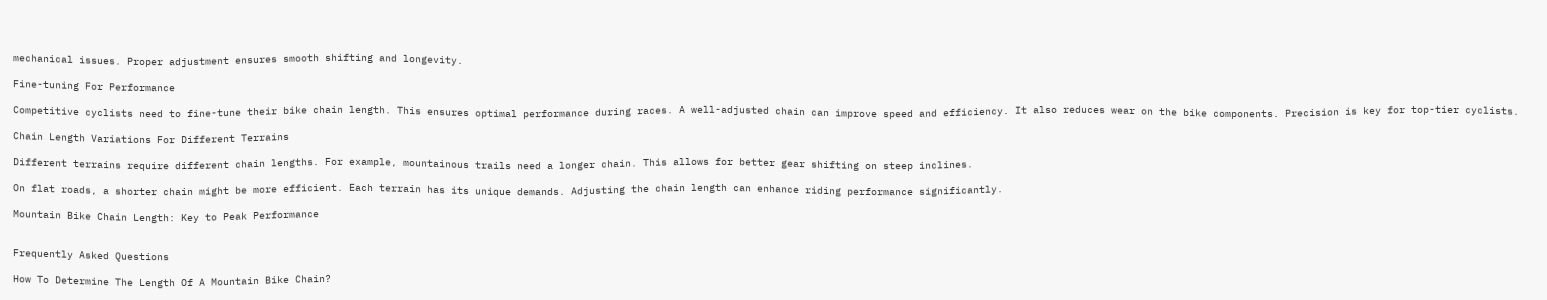mechanical issues. Proper adjustment ensures smooth shifting and longevity.

Fine-tuning For Performance

Competitive cyclists need to fine-tune their bike chain length. This ensures optimal performance during races. A well-adjusted chain can improve speed and efficiency. It also reduces wear on the bike components. Precision is key for top-tier cyclists.

Chain Length Variations For Different Terrains

Different terrains require different chain lengths. For example, mountainous trails need a longer chain. This allows for better gear shifting on steep inclines.

On flat roads, a shorter chain might be more efficient. Each terrain has its unique demands. Adjusting the chain length can enhance riding performance significantly.

Mountain Bike Chain Length: Key to Peak Performance


Frequently Asked Questions

How To Determine The Length Of A Mountain Bike Chain?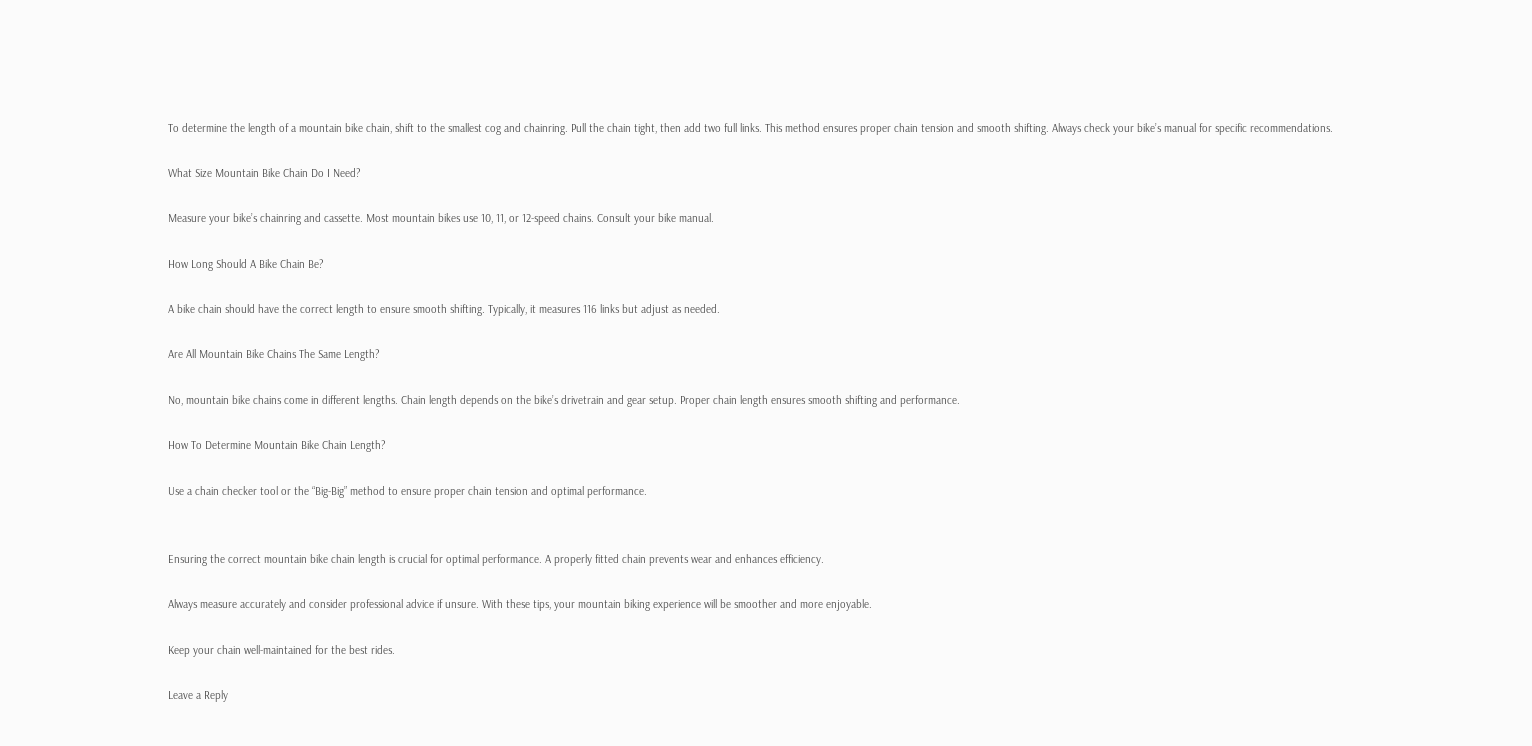To determine the length of a mountain bike chain, shift to the smallest cog and chainring. Pull the chain tight, then add two full links. This method ensures proper chain tension and smooth shifting. Always check your bike’s manual for specific recommendations.

What Size Mountain Bike Chain Do I Need?

Measure your bike’s chainring and cassette. Most mountain bikes use 10, 11, or 12-speed chains. Consult your bike manual.

How Long Should A Bike Chain Be?

A bike chain should have the correct length to ensure smooth shifting. Typically, it measures 116 links but adjust as needed.

Are All Mountain Bike Chains The Same Length?

No, mountain bike chains come in different lengths. Chain length depends on the bike’s drivetrain and gear setup. Proper chain length ensures smooth shifting and performance.

How To Determine Mountain Bike Chain Length?

Use a chain checker tool or the “Big-Big” method to ensure proper chain tension and optimal performance.


Ensuring the correct mountain bike chain length is crucial for optimal performance. A properly fitted chain prevents wear and enhances efficiency.

Always measure accurately and consider professional advice if unsure. With these tips, your mountain biking experience will be smoother and more enjoyable.

Keep your chain well-maintained for the best rides.

Leave a Reply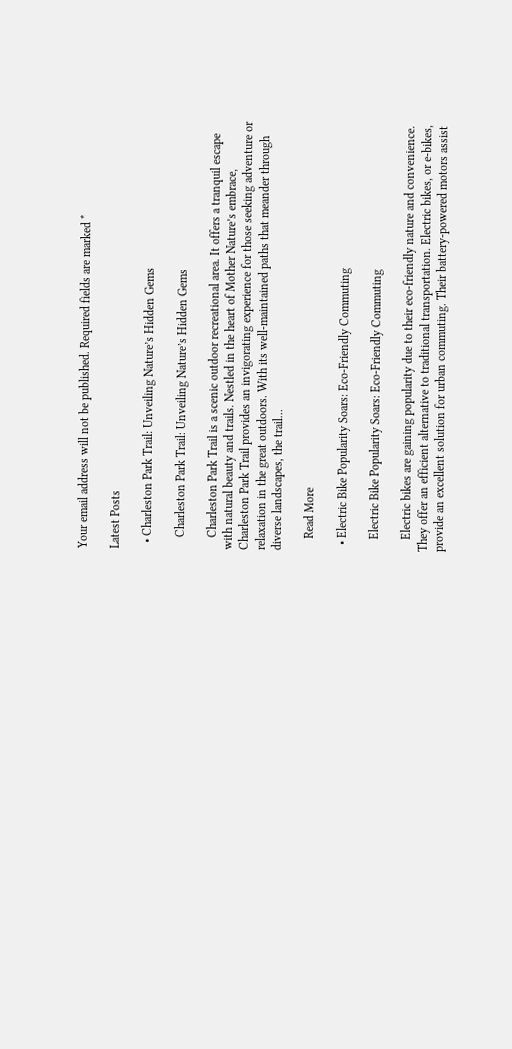Your email address will not be published. Required fields are marked *

Latest Posts

  • Charleston Park Trail: Unveiling Nature’s Hidden Gems

    Charleston Park Trail: Unveiling Nature’s Hidden Gems

    Charleston Park Trail is a scenic outdoor recreational area. It offers a tranquil escape with natural beauty and trails. Nestled in the heart of Mother Nature’s embrace, Charleston Park Trail provides an invigorating experience for those seeking adventure or relaxation in the great outdoors. With its well-maintained paths that meander through diverse landscapes, the trail…

    Read More

  • Electric Bike Popularity Soars: Eco-Friendly Commuting

    Electric Bike Popularity Soars: Eco-Friendly Commuting

    Electric bikes are gaining popularity due to their eco-friendly nature and convenience. They offer an efficient alternative to traditional transportation. Electric bikes, or e-bikes, provide an excellent solution for urban commuting. Their battery-powered motors assist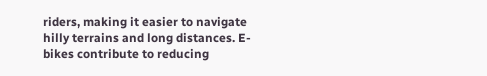riders, making it easier to navigate hilly terrains and long distances. E-bikes contribute to reducing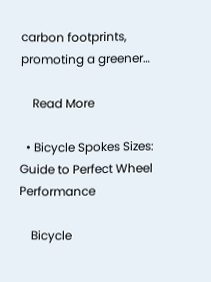carbon footprints, promoting a greener…

    Read More

  • Bicycle Spokes Sizes: Guide to Perfect Wheel Performance

    Bicycle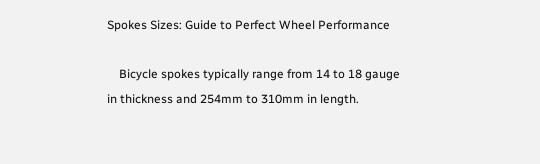Spokes Sizes: Guide to Perfect Wheel Performance

    Bicycle spokes typically range from 14 to 18 gauge in thickness and 254mm to 310mm in length.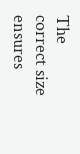The correct size ensures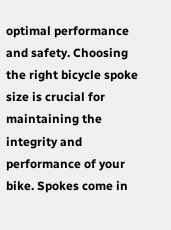optimal performance and safety. Choosing the right bicycle spoke size is crucial for maintaining the integrity and performance of your bike. Spokes come in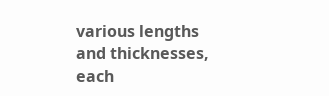various lengths and thicknesses, each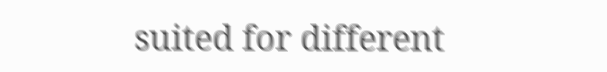suited for different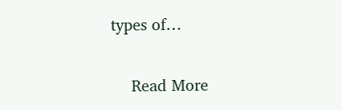types of…

    Read More